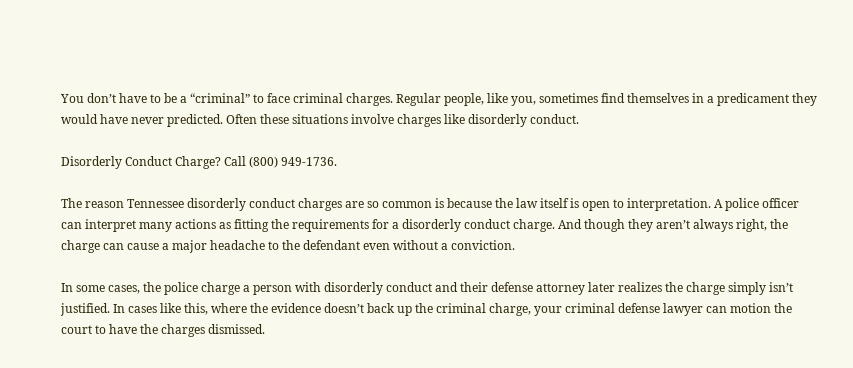You don’t have to be a “criminal” to face criminal charges. Regular people, like you, sometimes find themselves in a predicament they would have never predicted. Often these situations involve charges like disorderly conduct.

Disorderly Conduct Charge? Call (800) 949-1736.

The reason Tennessee disorderly conduct charges are so common is because the law itself is open to interpretation. A police officer can interpret many actions as fitting the requirements for a disorderly conduct charge. And though they aren’t always right, the charge can cause a major headache to the defendant even without a conviction.

In some cases, the police charge a person with disorderly conduct and their defense attorney later realizes the charge simply isn’t justified. In cases like this, where the evidence doesn’t back up the criminal charge, your criminal defense lawyer can motion the court to have the charges dismissed.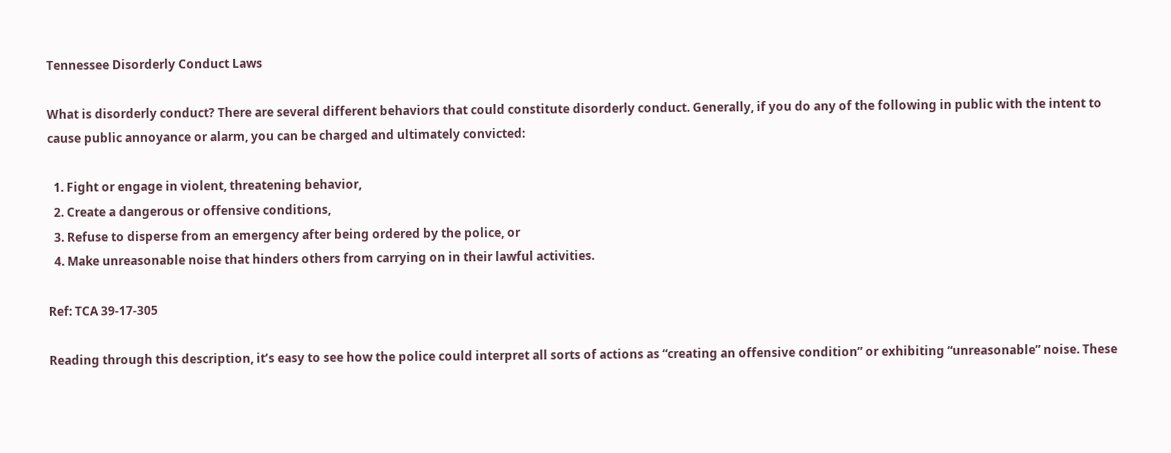Tennessee Disorderly Conduct Laws

What is disorderly conduct? There are several different behaviors that could constitute disorderly conduct. Generally, if you do any of the following in public with the intent to cause public annoyance or alarm, you can be charged and ultimately convicted:

  1. Fight or engage in violent, threatening behavior,
  2. Create a dangerous or offensive conditions,
  3. Refuse to disperse from an emergency after being ordered by the police, or
  4. Make unreasonable noise that hinders others from carrying on in their lawful activities.

Ref: TCA 39-17-305

Reading through this description, it’s easy to see how the police could interpret all sorts of actions as “creating an offensive condition” or exhibiting “unreasonable” noise. These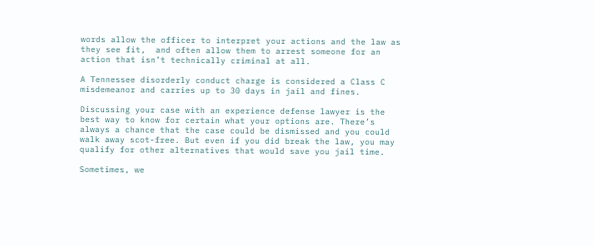words allow the officer to interpret your actions and the law as they see fit,  and often allow them to arrest someone for an action that isn’t technically criminal at all.

A Tennessee disorderly conduct charge is considered a Class C misdemeanor and carries up to 30 days in jail and fines.

Discussing your case with an experience defense lawyer is the best way to know for certain what your options are. There’s always a chance that the case could be dismissed and you could walk away scot-free. But even if you did break the law, you may qualify for other alternatives that would save you jail time.

Sometimes, we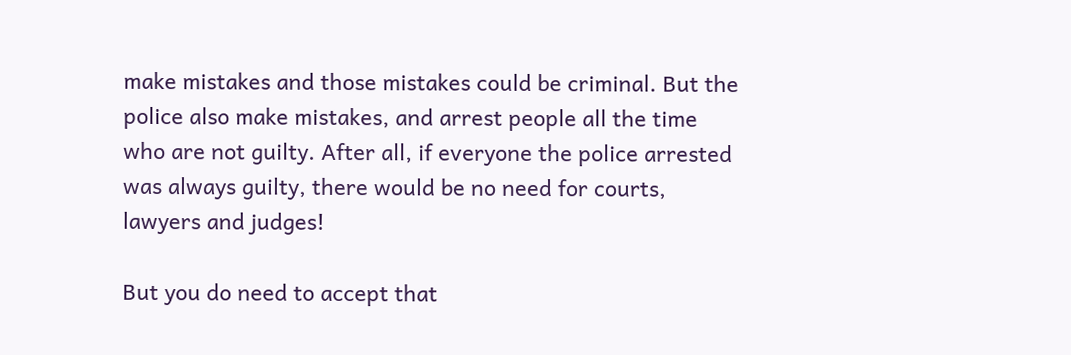make mistakes and those mistakes could be criminal. But the police also make mistakes, and arrest people all the time who are not guilty. After all, if everyone the police arrested was always guilty, there would be no need for courts, lawyers and judges!

But you do need to accept that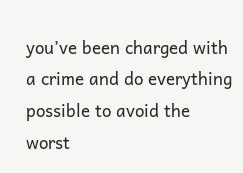you’ve been charged with a crime and do everything possible to avoid the worst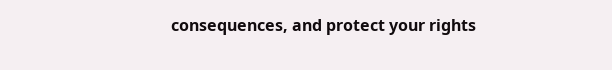consequences, and protect your rights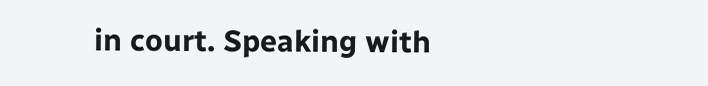in court. Speaking with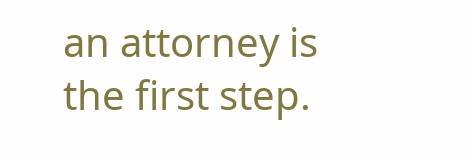an attorney is the first step.